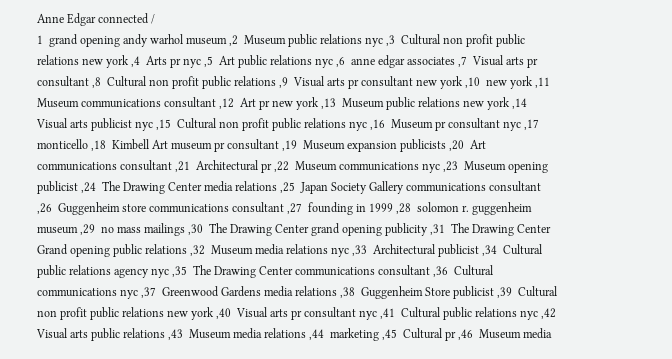Anne Edgar connected /
1  grand opening andy warhol museum ,2  Museum public relations nyc ,3  Cultural non profit public relations new york ,4  Arts pr nyc ,5  Art public relations nyc ,6  anne edgar associates ,7  Visual arts pr consultant ,8  Cultural non profit public relations ,9  Visual arts pr consultant new york ,10  new york ,11  Museum communications consultant ,12  Art pr new york ,13  Museum public relations new york ,14  Visual arts publicist nyc ,15  Cultural non profit public relations nyc ,16  Museum pr consultant nyc ,17  monticello ,18  Kimbell Art museum pr consultant ,19  Museum expansion publicists ,20  Art communications consultant ,21  Architectural pr ,22  Museum communications nyc ,23  Museum opening publicist ,24  The Drawing Center media relations ,25  Japan Society Gallery communications consultant ,26  Guggenheim store communications consultant ,27  founding in 1999 ,28  solomon r. guggenheim museum ,29  no mass mailings ,30  The Drawing Center grand opening publicity ,31  The Drawing Center Grand opening public relations ,32  Museum media relations nyc ,33  Architectural publicist ,34  Cultural public relations agency nyc ,35  The Drawing Center communications consultant ,36  Cultural communications nyc ,37  Greenwood Gardens media relations ,38  Guggenheim Store publicist ,39  Cultural non profit public relations new york ,40  Visual arts pr consultant nyc ,41  Cultural public relations nyc ,42  Visual arts public relations ,43  Museum media relations ,44  marketing ,45  Cultural pr ,46  Museum media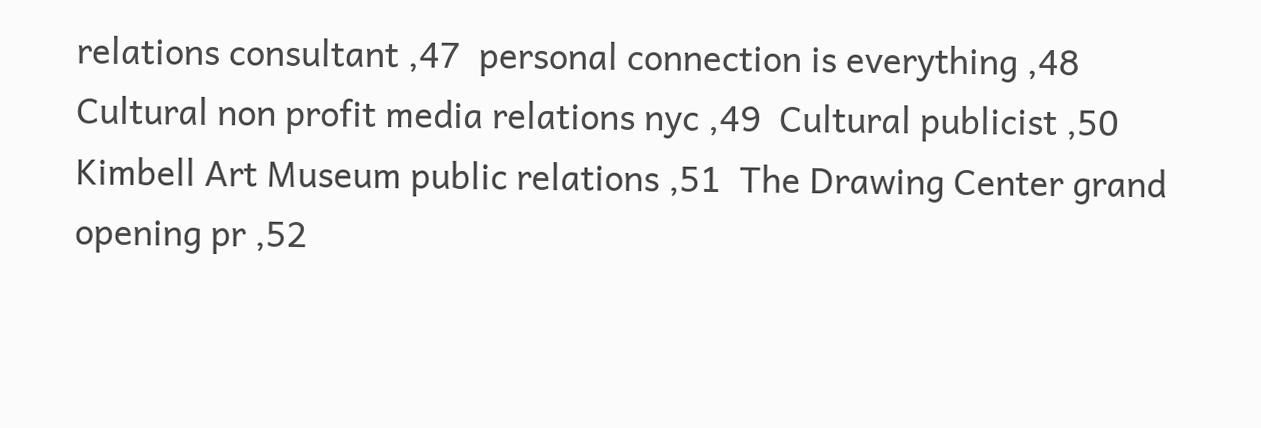relations consultant ,47  personal connection is everything ,48  Cultural non profit media relations nyc ,49  Cultural publicist ,50  Kimbell Art Museum public relations ,51  The Drawing Center grand opening pr ,52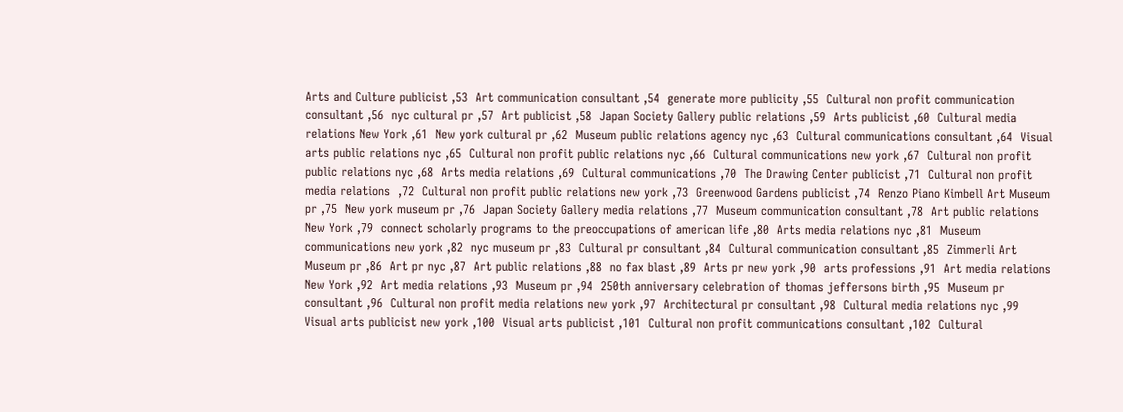Arts and Culture publicist ,53  Art communication consultant ,54  generate more publicity ,55  Cultural non profit communication consultant ,56  nyc cultural pr ,57  Art publicist ,58  Japan Society Gallery public relations ,59  Arts publicist ,60  Cultural media relations New York ,61  New york cultural pr ,62  Museum public relations agency nyc ,63  Cultural communications consultant ,64  Visual arts public relations nyc ,65  Cultural non profit public relations nyc ,66  Cultural communications new york ,67  Cultural non profit public relations nyc ,68  Arts media relations ,69  Cultural communications ,70  The Drawing Center publicist ,71  Cultural non profit media relations  ,72  Cultural non profit public relations new york ,73  Greenwood Gardens publicist ,74  Renzo Piano Kimbell Art Museum pr ,75  New york museum pr ,76  Japan Society Gallery media relations ,77  Museum communication consultant ,78  Art public relations New York ,79  connect scholarly programs to the preoccupations of american life ,80  Arts media relations nyc ,81  Museum communications new york ,82  nyc museum pr ,83  Cultural pr consultant ,84  Cultural communication consultant ,85  Zimmerli Art Museum pr ,86  Art pr nyc ,87  Art public relations ,88  no fax blast ,89  Arts pr new york ,90  arts professions ,91  Art media relations New York ,92  Art media relations ,93  Museum pr ,94  250th anniversary celebration of thomas jeffersons birth ,95  Museum pr consultant ,96  Cultural non profit media relations new york ,97  Architectural pr consultant ,98  Cultural media relations nyc ,99  Visual arts publicist new york ,100  Visual arts publicist ,101  Cultural non profit communications consultant ,102  Cultural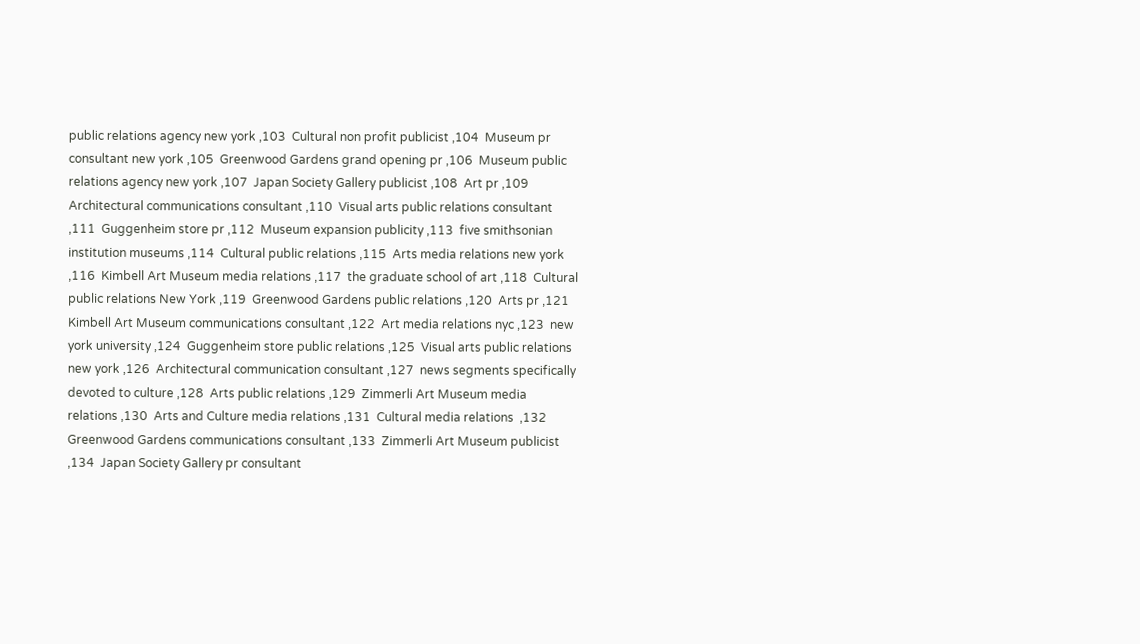public relations agency new york ,103  Cultural non profit publicist ,104  Museum pr consultant new york ,105  Greenwood Gardens grand opening pr ,106  Museum public relations agency new york ,107  Japan Society Gallery publicist ,108  Art pr ,109  Architectural communications consultant ,110  Visual arts public relations consultant ,111  Guggenheim store pr ,112  Museum expansion publicity ,113  five smithsonian institution museums ,114  Cultural public relations ,115  Arts media relations new york ,116  Kimbell Art Museum media relations ,117  the graduate school of art ,118  Cultural public relations New York ,119  Greenwood Gardens public relations ,120  Arts pr ,121  Kimbell Art Museum communications consultant ,122  Art media relations nyc ,123  new york university ,124  Guggenheim store public relations ,125  Visual arts public relations new york ,126  Architectural communication consultant ,127  news segments specifically devoted to culture ,128  Arts public relations ,129  Zimmerli Art Museum media relations ,130  Arts and Culture media relations ,131  Cultural media relations  ,132  Greenwood Gardens communications consultant ,133  Zimmerli Art Museum publicist ,134  Japan Society Gallery pr consultant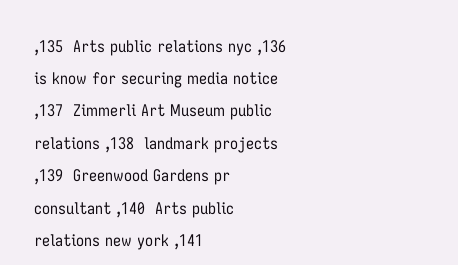,135  Arts public relations nyc ,136  is know for securing media notice ,137  Zimmerli Art Museum public relations ,138  landmark projects ,139  Greenwood Gardens pr consultant ,140  Arts public relations new york ,141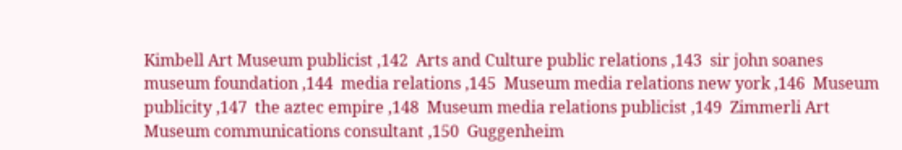Kimbell Art Museum publicist ,142  Arts and Culture public relations ,143  sir john soanes museum foundation ,144  media relations ,145  Museum media relations new york ,146  Museum publicity ,147  the aztec empire ,148  Museum media relations publicist ,149  Zimmerli Art Museum communications consultant ,150  Guggenheim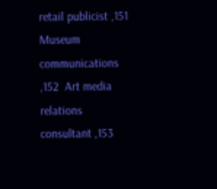retail publicist ,151  Museum communications ,152  Art media relations consultant ,153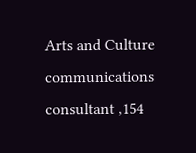Arts and Culture communications consultant ,154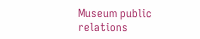Museum public relations